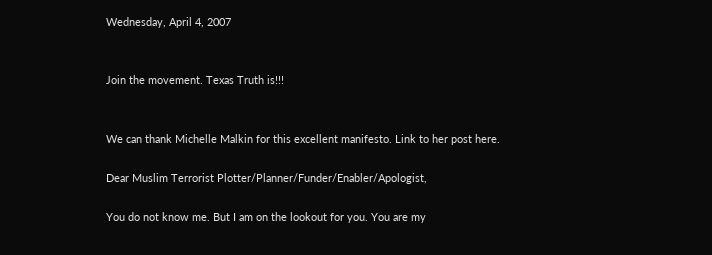Wednesday, April 4, 2007


Join the movement. Texas Truth is!!!


We can thank Michelle Malkin for this excellent manifesto. Link to her post here.

Dear Muslim Terrorist Plotter/Planner/Funder/Enabler/Apologist,

You do not know me. But I am on the lookout for you. You are my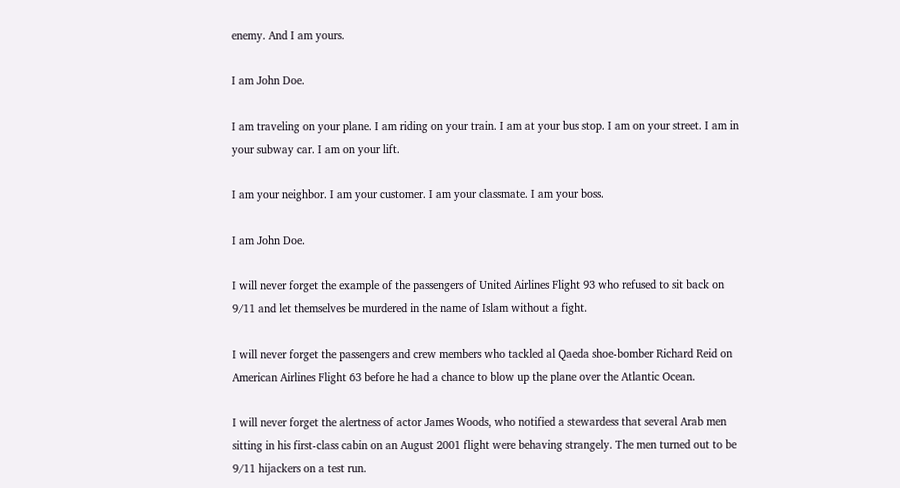enemy. And I am yours.

I am John Doe.

I am traveling on your plane. I am riding on your train. I am at your bus stop. I am on your street. I am in your subway car. I am on your lift.

I am your neighbor. I am your customer. I am your classmate. I am your boss.

I am John Doe.

I will never forget the example of the passengers of United Airlines Flight 93 who refused to sit back on 9/11 and let themselves be murdered in the name of Islam without a fight.

I will never forget the passengers and crew members who tackled al Qaeda shoe-bomber Richard Reid on American Airlines Flight 63 before he had a chance to blow up the plane over the Atlantic Ocean.

I will never forget the alertness of actor James Woods, who notified a stewardess that several Arab men sitting in his first-class cabin on an August 2001 flight were behaving strangely. The men turned out to be 9/11 hijackers on a test run.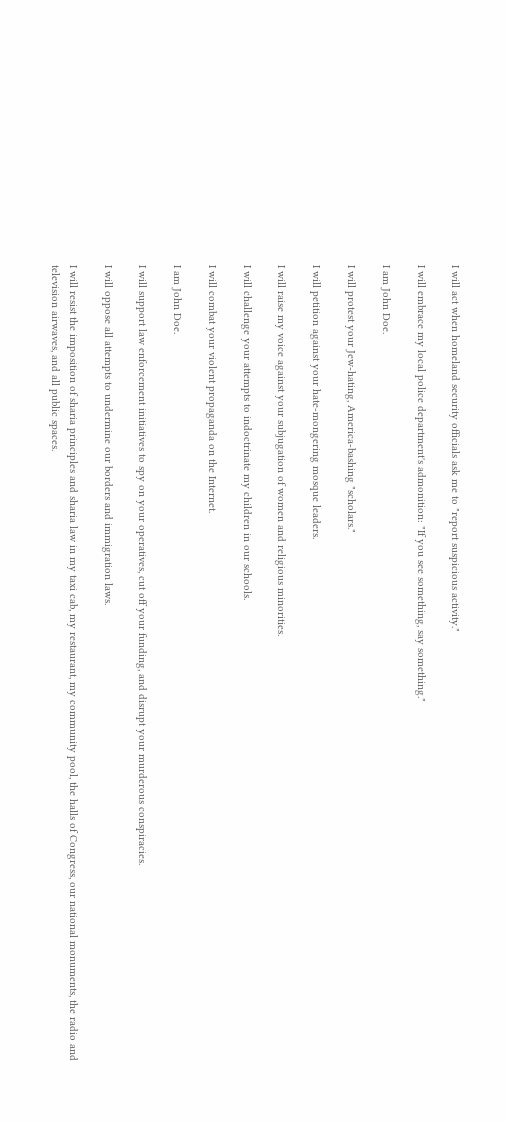I will act when homeland security officials ask me to "report suspicious activity."

I will embrace my local police department's admonition: "If you see something, say something."

I am John Doe.

I will protest your Jew-hating, America-bashing "scholars."

I will petition against your hate-mongering mosque leaders.

I will raise my voice against your subjugation of women and religious minorities.

I will challenge your attempts to indoctrinate my children in our schools.

I will combat your violent propaganda on the Internet.

I am John Doe.

I will support law enforcement initiatives to spy on your operatives, cut off your funding, and disrupt your murderous conspiracies.

I will oppose all attempts to undermine our borders and immigration laws.

I will resist the imposition of sharia principles and sharia law in my taxi cab, my restaurant, my community pool, the halls of Congress, our national monuments, the radio and television airwaves, and all public spaces.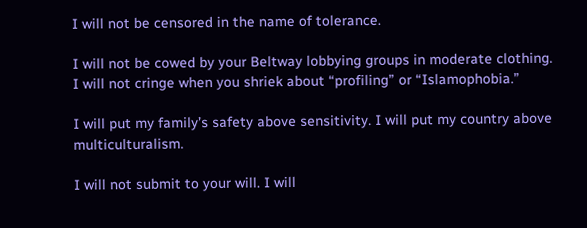I will not be censored in the name of tolerance.

I will not be cowed by your Beltway lobbying groups in moderate clothing. I will not cringe when you shriek about “profiling” or “Islamophobia.”

I will put my family’s safety above sensitivity. I will put my country above multiculturalism.

I will not submit to your will. I will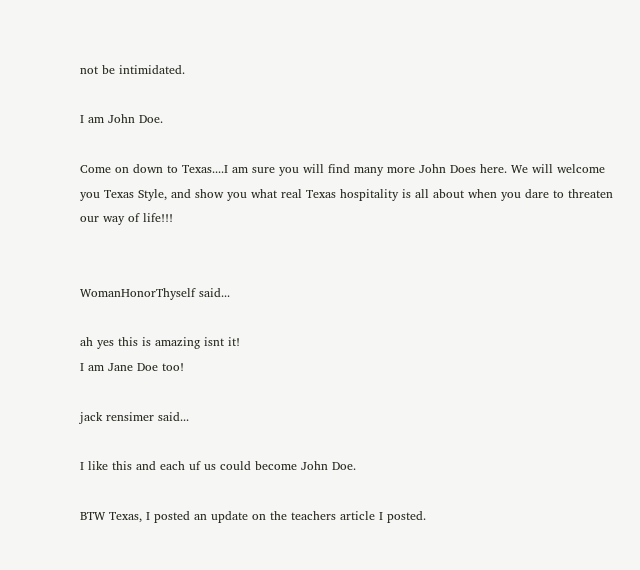not be intimidated.

I am John Doe.

Come on down to Texas....I am sure you will find many more John Does here. We will welcome you Texas Style, and show you what real Texas hospitality is all about when you dare to threaten our way of life!!!


WomanHonorThyself said...

ah yes this is amazing isnt it!
I am Jane Doe too!

jack rensimer said...

I like this and each uf us could become John Doe.

BTW Texas, I posted an update on the teachers article I posted.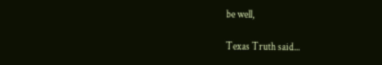be well,

Texas Truth said...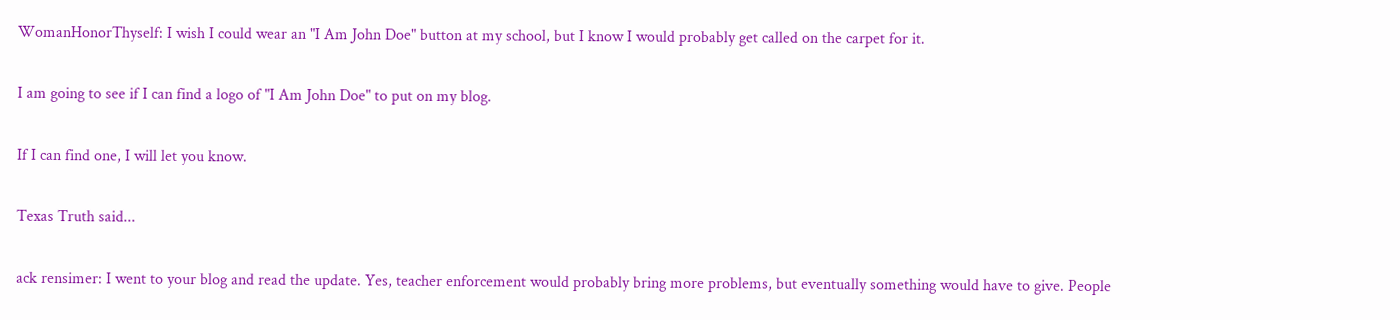WomanHonorThyself: I wish I could wear an "I Am John Doe" button at my school, but I know I would probably get called on the carpet for it.

I am going to see if I can find a logo of "I Am John Doe" to put on my blog.

If I can find one, I will let you know.

Texas Truth said...

ack rensimer: I went to your blog and read the update. Yes, teacher enforcement would probably bring more problems, but eventually something would have to give. People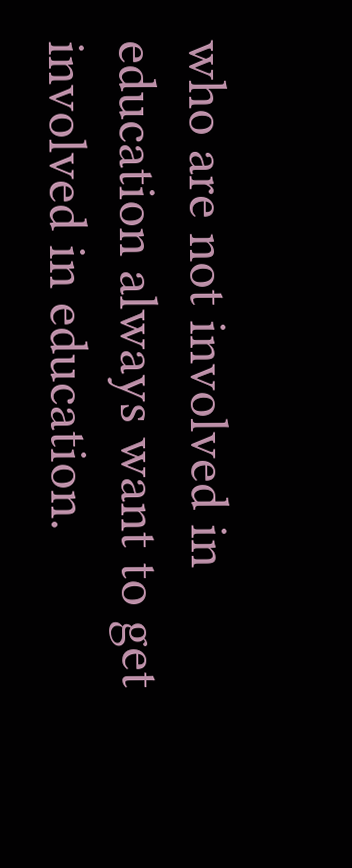who are not involved in education always want to get involved in education.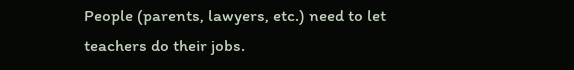People (parents, lawyers, etc.) need to let teachers do their jobs.